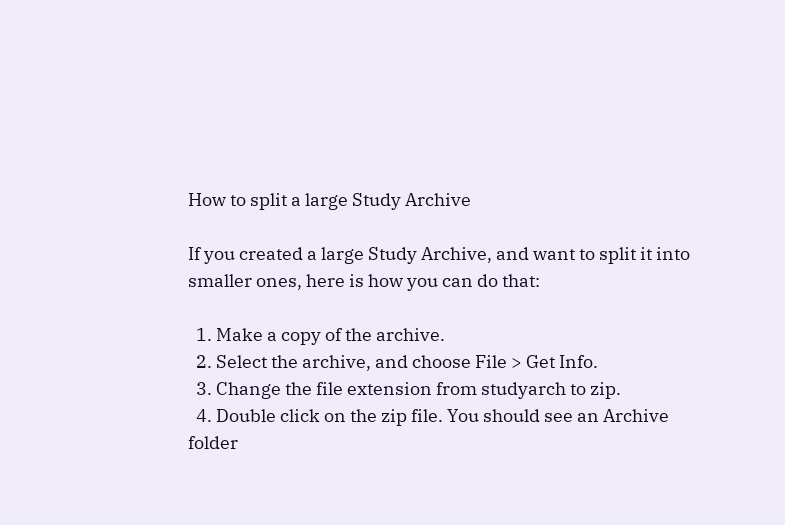How to split a large Study Archive

If you created a large Study Archive, and want to split it into smaller ones, here is how you can do that:

  1. Make a copy of the archive.
  2. Select the archive, and choose File > Get Info.
  3. Change the file extension from studyarch to zip.
  4. Double click on the zip file. You should see an Archive folder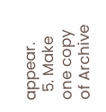appear.
  5. Make one copy of Archive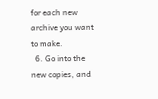for each new archive you want to make.
  6. Go into the new copies, and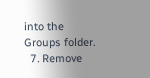into the Groups folder.
  7. Remove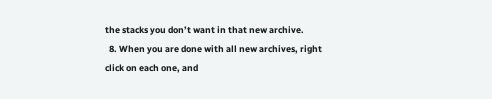the stacks you don’t want in that new archive.
  8. When you are done with all new archives, right click on each one, and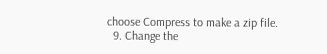choose Compress to make a zip file.
  9. Change the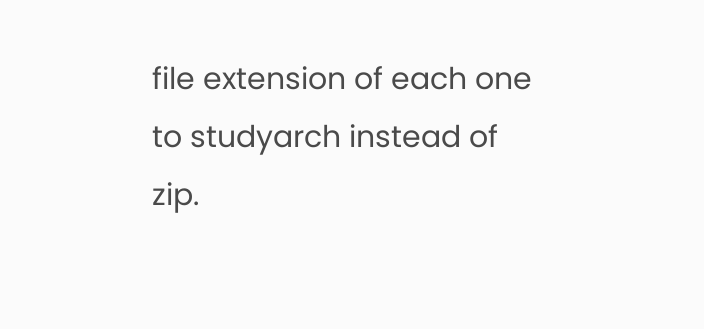file extension of each one to studyarch instead of zip.